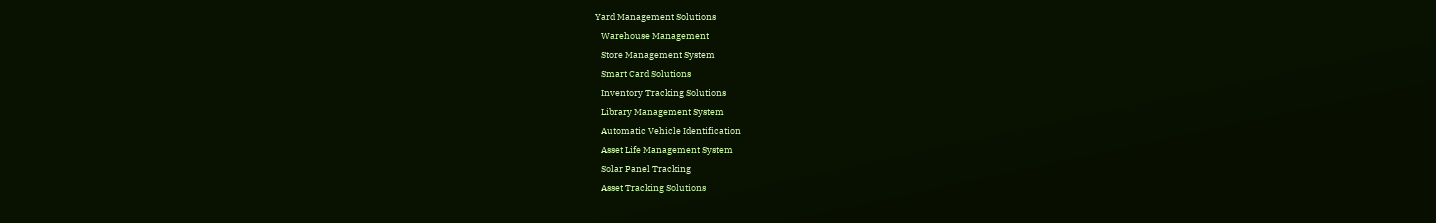Yard Management Solutions
   Warehouse Management
   Store Management System
   Smart Card Solutions
   Inventory Tracking Solutions
   Library Management System
   Automatic Vehicle Identification
   Asset Life Management System
   Solar Panel Tracking
   Asset Tracking Solutions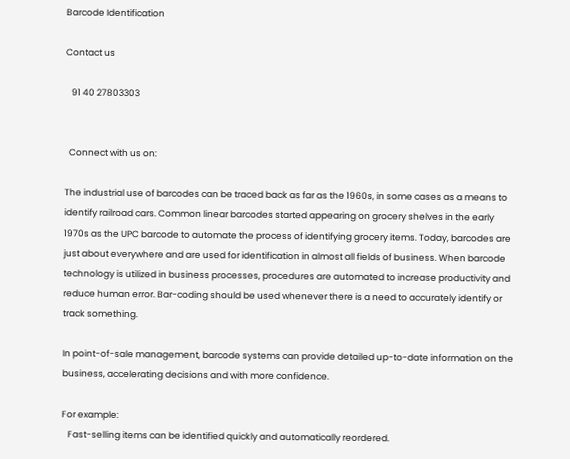Barcode Identification

Contact us

   91 40 27803303


  Connect with us on:

The industrial use of barcodes can be traced back as far as the 1960s, in some cases as a means to identify railroad cars. Common linear barcodes started appearing on grocery shelves in the early 1970s as the UPC barcode to automate the process of identifying grocery items. Today, barcodes are just about everywhere and are used for identification in almost all fields of business. When barcode technology is utilized in business processes, procedures are automated to increase productivity and reduce human error. Bar-coding should be used whenever there is a need to accurately identify or track something.

In point-of-sale management, barcode systems can provide detailed up-to-date information on the business, accelerating decisions and with more confidence.

For example:
   Fast-selling items can be identified quickly and automatically reordered.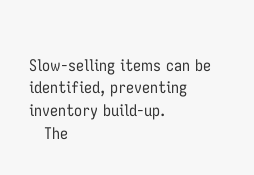Slow-selling items can be identified, preventing inventory build-up.
   The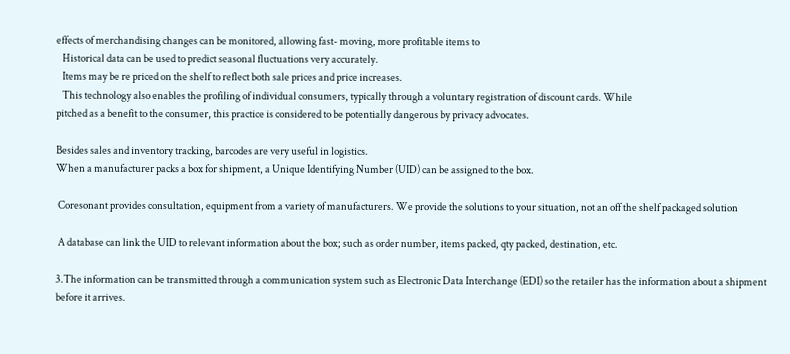effects of merchandising changes can be monitored, allowing fast- moving, more profitable items to
   Historical data can be used to predict seasonal fluctuations very accurately.
   Items may be re priced on the shelf to reflect both sale prices and price increases.
   This technology also enables the profiling of individual consumers, typically through a voluntary registration of discount cards. While
pitched as a benefit to the consumer, this practice is considered to be potentially dangerous by privacy advocates.

Besides sales and inventory tracking, barcodes are very useful in logistics.
When a manufacturer packs a box for shipment, a Unique Identifying Number (UID) can be assigned to the box.

 Coresonant provides consultation, equipment from a variety of manufacturers. We provide the solutions to your situation, not an off the shelf packaged solution

 A database can link the UID to relevant information about the box; such as order number, items packed, qty packed, destination, etc.

3.The information can be transmitted through a communication system such as Electronic Data Interchange (EDI) so the retailer has the information about a shipment before it arrives.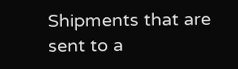Shipments that are sent to a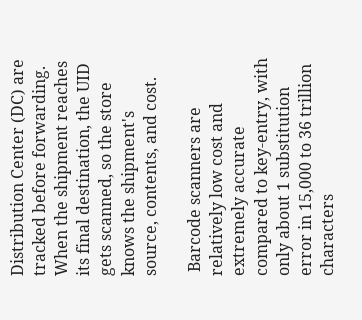Distribution Center (DC) are tracked before forwarding. When the shipment reaches its final destination, the UID gets scanned, so the store knows the shipment's source, contents, and cost.

 Barcode scanners are relatively low cost and extremely accurate compared to key-entry, with only about 1 substitution error in 15,000 to 36 trillion characters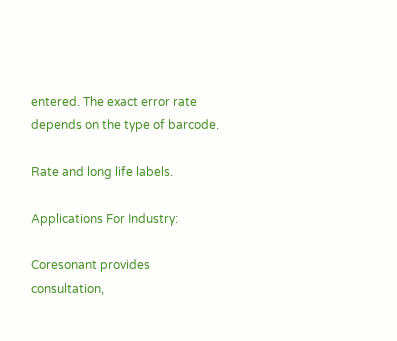entered. The exact error rate depends on the type of barcode.

Rate and long life labels.

Applications For Industry:

Coresonant provides consultation,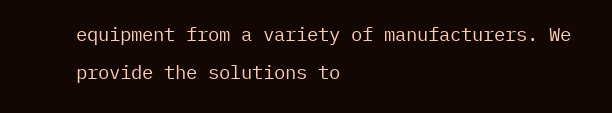equipment from a variety of manufacturers. We provide the solutions to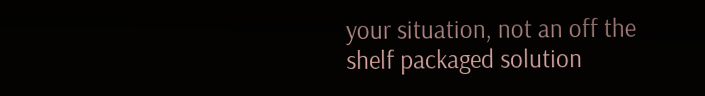your situation, not an off the shelf packaged solution